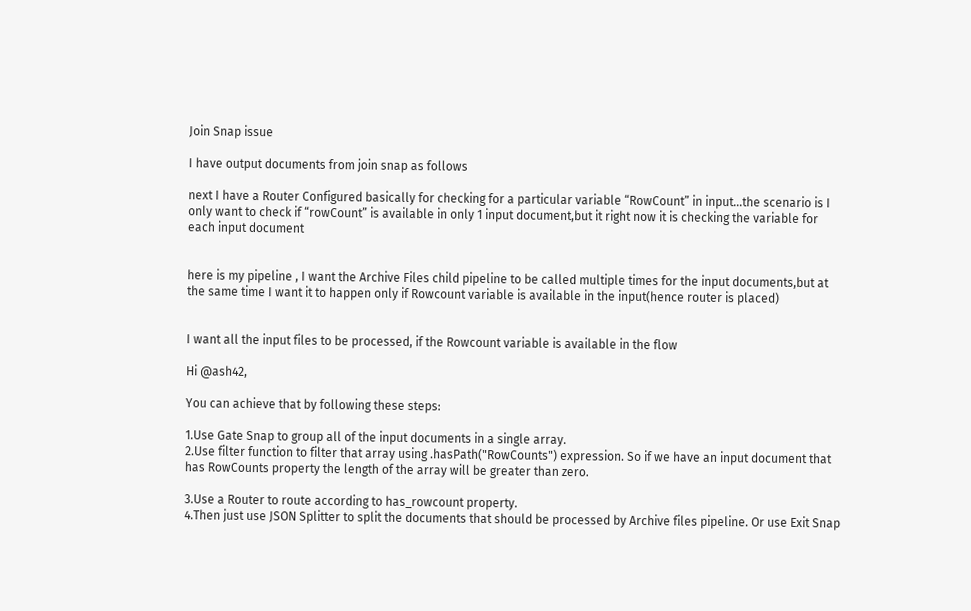Join Snap issue

I have output documents from join snap as follows

next I have a Router Configured basically for checking for a particular variable “RowCount” in input…the scenario is I only want to check if “rowCount” is available in only 1 input document,but it right now it is checking the variable for each input document


here is my pipeline , I want the Archive Files child pipeline to be called multiple times for the input documents,but at the same time I want it to happen only if Rowcount variable is available in the input(hence router is placed)


I want all the input files to be processed, if the Rowcount variable is available in the flow

Hi @ash42,

You can achieve that by following these steps:

1.Use Gate Snap to group all of the input documents in a single array.
2.Use filter function to filter that array using .hasPath("RowCounts") expression. So if we have an input document that has RowCounts property the length of the array will be greater than zero.

3.Use a Router to route according to has_rowcount property.
4.Then just use JSON Splitter to split the documents that should be processed by Archive files pipeline. Or use Exit Snap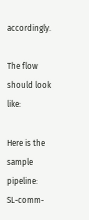accordingly.

The flow should look like:

Here is the sample pipeline:
SL-comm-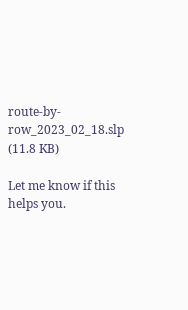route-by-row_2023_02_18.slp (11.8 KB)

Let me know if this helps you.